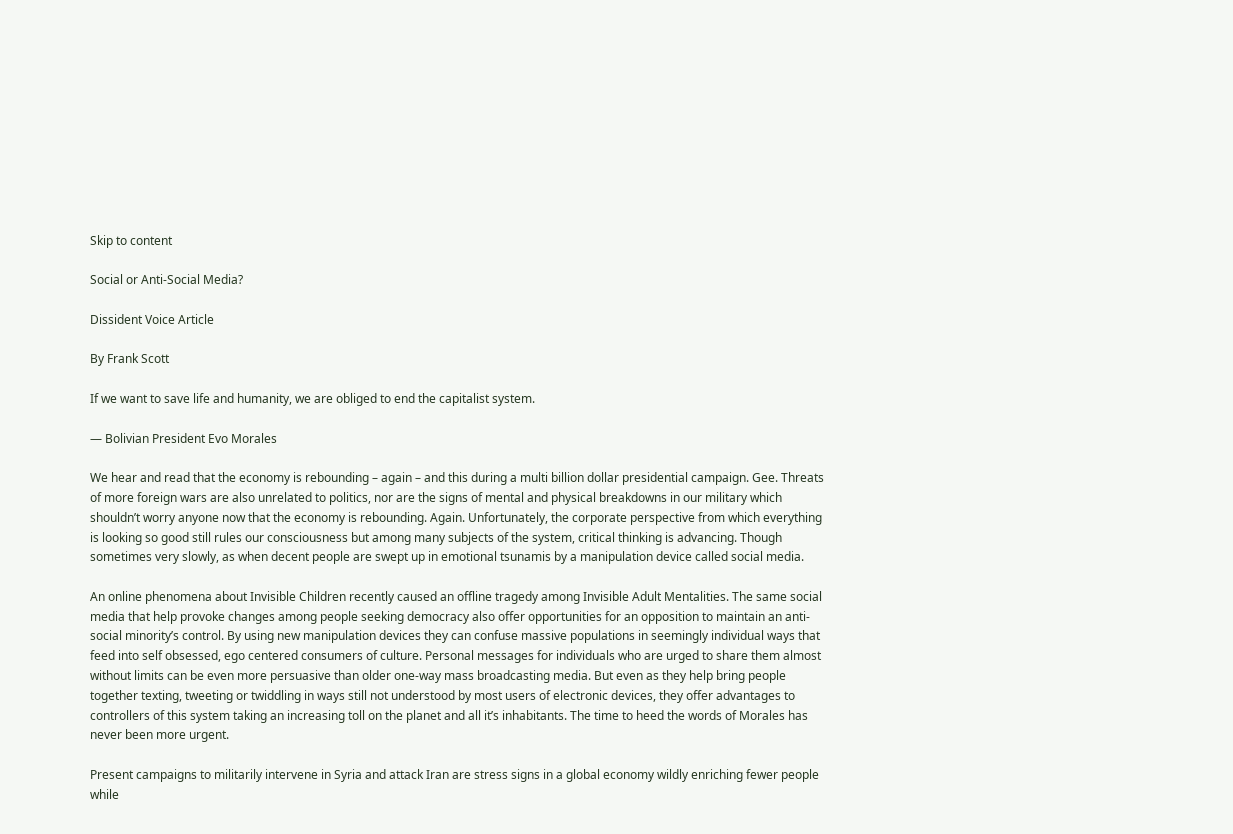Skip to content

Social or Anti-Social Media?

Dissident Voice Article

By Frank Scott

If we want to save life and humanity, we are obliged to end the capitalist system.

— Bolivian President Evo Morales

We hear and read that the economy is rebounding – again – and this during a multi billion dollar presidential campaign. Gee. Threats of more foreign wars are also unrelated to politics, nor are the signs of mental and physical breakdowns in our military which shouldn’t worry anyone now that the economy is rebounding. Again. Unfortunately, the corporate perspective from which everything is looking so good still rules our consciousness but among many subjects of the system, critical thinking is advancing. Though sometimes very slowly, as when decent people are swept up in emotional tsunamis by a manipulation device called social media.

An online phenomena about Invisible Children recently caused an offline tragedy among Invisible Adult Mentalities. The same social media that help provoke changes among people seeking democracy also offer opportunities for an opposition to maintain an anti-social minority’s control. By using new manipulation devices they can confuse massive populations in seemingly individual ways that feed into self obsessed, ego centered consumers of culture. Personal messages for individuals who are urged to share them almost without limits can be even more persuasive than older one-way mass broadcasting media. But even as they help bring people together texting, tweeting or twiddling in ways still not understood by most users of electronic devices, they offer advantages to controllers of this system taking an increasing toll on the planet and all it’s inhabitants. The time to heed the words of Morales has never been more urgent.

Present campaigns to militarily intervene in Syria and attack Iran are stress signs in a global economy wildly enriching fewer people while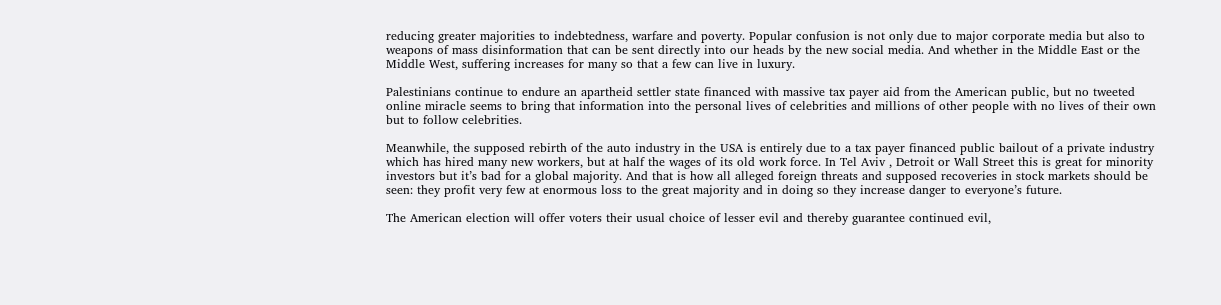reducing greater majorities to indebtedness, warfare and poverty. Popular confusion is not only due to major corporate media but also to weapons of mass disinformation that can be sent directly into our heads by the new social media. And whether in the Middle East or the Middle West, suffering increases for many so that a few can live in luxury.

Palestinians continue to endure an apartheid settler state financed with massive tax payer aid from the American public, but no tweeted online miracle seems to bring that information into the personal lives of celebrities and millions of other people with no lives of their own but to follow celebrities.

Meanwhile, the supposed rebirth of the auto industry in the USA is entirely due to a tax payer financed public bailout of a private industry which has hired many new workers, but at half the wages of its old work force. In Tel Aviv , Detroit or Wall Street this is great for minority investors but it’s bad for a global majority. And that is how all alleged foreign threats and supposed recoveries in stock markets should be seen: they profit very few at enormous loss to the great majority and in doing so they increase danger to everyone’s future.

The American election will offer voters their usual choice of lesser evil and thereby guarantee continued evil,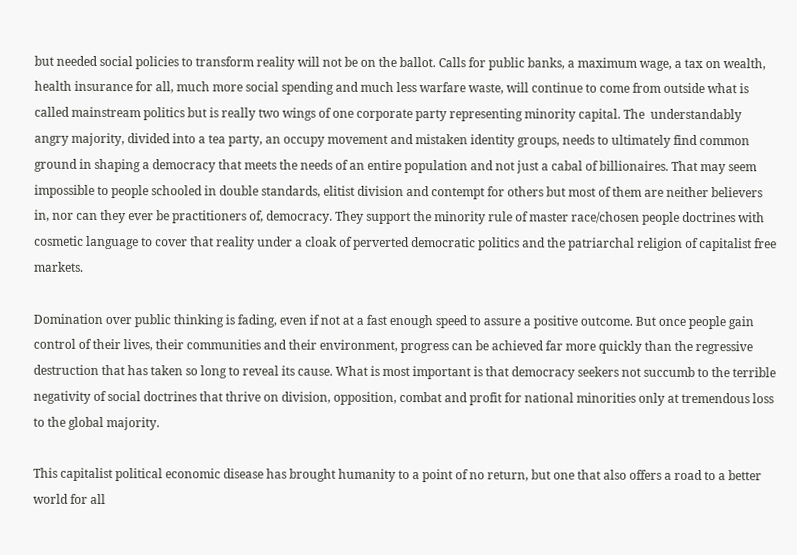but needed social policies to transform reality will not be on the ballot. Calls for public banks, a maximum wage, a tax on wealth, health insurance for all, much more social spending and much less warfare waste, will continue to come from outside what is called mainstream politics but is really two wings of one corporate party representing minority capital. The  understandably angry majority, divided into a tea party, an occupy movement and mistaken identity groups, needs to ultimately find common ground in shaping a democracy that meets the needs of an entire population and not just a cabal of billionaires. That may seem impossible to people schooled in double standards, elitist division and contempt for others but most of them are neither believers in, nor can they ever be practitioners of, democracy. They support the minority rule of master race/chosen people doctrines with cosmetic language to cover that reality under a cloak of perverted democratic politics and the patriarchal religion of capitalist free markets.

Domination over public thinking is fading, even if not at a fast enough speed to assure a positive outcome. But once people gain control of their lives, their communities and their environment, progress can be achieved far more quickly than the regressive destruction that has taken so long to reveal its cause. What is most important is that democracy seekers not succumb to the terrible negativity of social doctrines that thrive on division, opposition, combat and profit for national minorities only at tremendous loss to the global majority.

This capitalist political economic disease has brought humanity to a point of no return, but one that also offers a road to a better world for all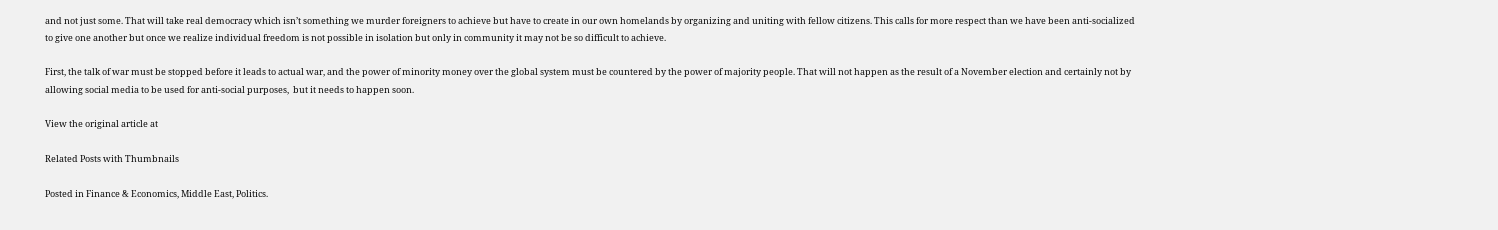and not just some. That will take real democracy which isn’t something we murder foreigners to achieve but have to create in our own homelands by organizing and uniting with fellow citizens. This calls for more respect than we have been anti-socialized to give one another but once we realize individual freedom is not possible in isolation but only in community it may not be so difficult to achieve.

First, the talk of war must be stopped before it leads to actual war, and the power of minority money over the global system must be countered by the power of majority people. That will not happen as the result of a November election and certainly not by allowing social media to be used for anti-social purposes,  but it needs to happen soon.

View the original article at

Related Posts with Thumbnails

Posted in Finance & Economics, Middle East, Politics.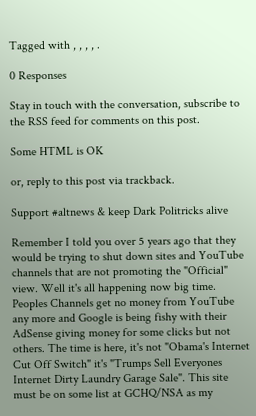Tagged with , , , , .

0 Responses

Stay in touch with the conversation, subscribe to the RSS feed for comments on this post.

Some HTML is OK

or, reply to this post via trackback.

Support #altnews & keep Dark Politricks alive

Remember I told you over 5 years ago that they would be trying to shut down sites and YouTube channels that are not promoting the "Official" view. Well it's all happening now big time. Peoples Channels get no money from YouTube any more and Google is being fishy with their AdSense giving money for some clicks but not others. The time is here, it's not "Obama's Internet Cut Off Switch" it's "Trumps Sell Everyones Internet Dirty Laundry Garage Sale". This site must be on some list at GCHQ/NSA as my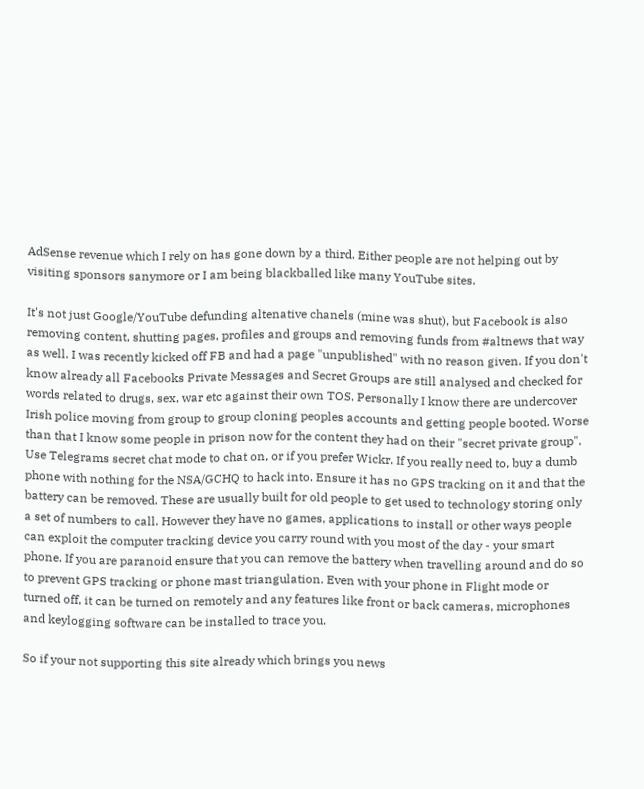AdSense revenue which I rely on has gone down by a third. Either people are not helping out by visiting sponsors sanymore or I am being blackballed like many YouTube sites.

It's not just Google/YouTube defunding altenative chanels (mine was shut), but Facebook is also removing content, shutting pages, profiles and groups and removing funds from #altnews that way as well. I was recently kicked off FB and had a page "unpublished" with no reason given. If you don't know already all Facebooks Private Messages and Secret Groups are still analysed and checked for words related to drugs, sex, war etc against their own TOS. Personally I know there are undercover Irish police moving from group to group cloning peoples accounts and getting people booted. Worse than that I know some people in prison now for the content they had on their "secret private group". Use Telegrams secret chat mode to chat on, or if you prefer Wickr. If you really need to, buy a dumb phone with nothing for the NSA/GCHQ to hack into. Ensure it has no GPS tracking on it and that the battery can be removed. These are usually built for old people to get used to technology storing only a set of numbers to call. However they have no games, applications to install or other ways people can exploit the computer tracking device you carry round with you most of the day - your smart phone. If you are paranoid ensure that you can remove the battery when travelling around and do so to prevent GPS tracking or phone mast triangulation. Even with your phone in Flight mode or turned off, it can be turned on remotely and any features like front or back cameras, microphones and keylogging software can be installed to trace you.

So if your not supporting this site already which brings you news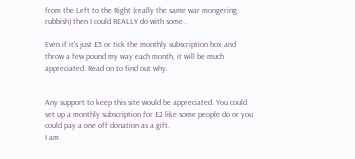from the Left to the Right (really the same war mongering rubbish) then I could REALLY do with some..

Even if it's just £5 or tick the monthly subscription box and throw a few pound my way each month, it will be much appreciated. Read on to find out why.


Any support to keep this site would be appreciated. You could set up a monthly subscription for £2 like some people do or you could pay a one off donation as a gift.
I am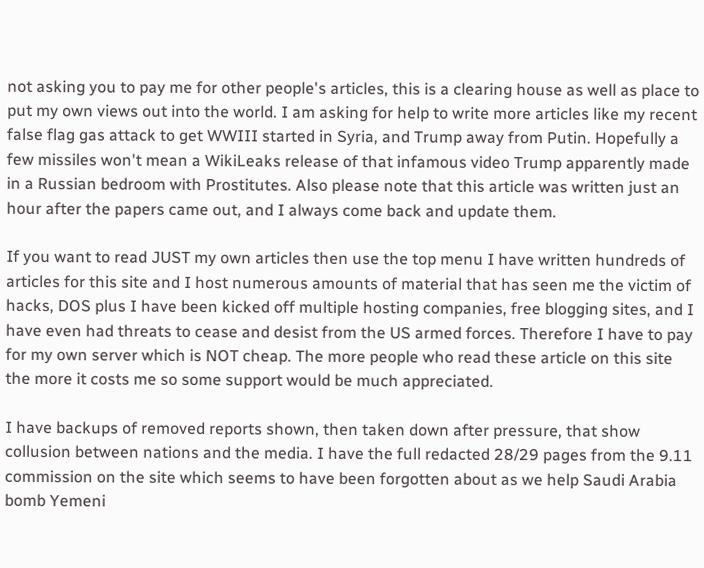not asking you to pay me for other people's articles, this is a clearing house as well as place to put my own views out into the world. I am asking for help to write more articles like my recent false flag gas attack to get WWIII started in Syria, and Trump away from Putin. Hopefully a few missiles won't mean a WikiLeaks release of that infamous video Trump apparently made in a Russian bedroom with Prostitutes. Also please note that this article was written just an hour after the papers came out, and I always come back and update them.

If you want to read JUST my own articles then use the top menu I have written hundreds of articles for this site and I host numerous amounts of material that has seen me the victim of hacks, DOS plus I have been kicked off multiple hosting companies, free blogging sites, and I have even had threats to cease and desist from the US armed forces. Therefore I have to pay for my own server which is NOT cheap. The more people who read these article on this site the more it costs me so some support would be much appreciated.

I have backups of removed reports shown, then taken down after pressure, that show collusion between nations and the media. I have the full redacted 28/29 pages from the 9.11 commission on the site which seems to have been forgotten about as we help Saudi Arabia bomb Yemeni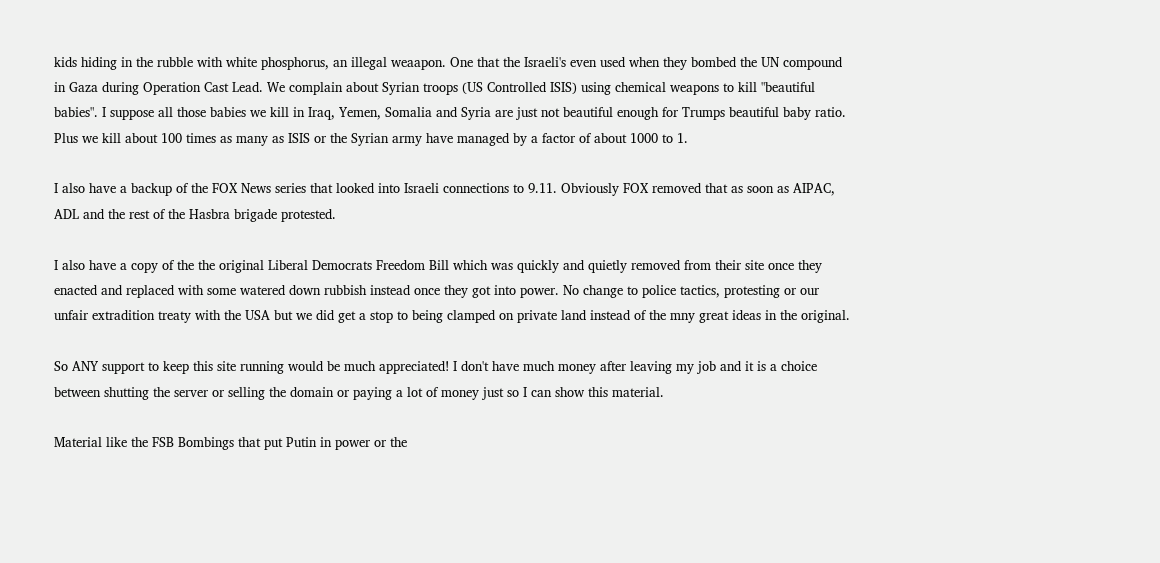kids hiding in the rubble with white phosphorus, an illegal weaapon. One that the Israeli's even used when they bombed the UN compound in Gaza during Operation Cast Lead. We complain about Syrian troops (US Controlled ISIS) using chemical weapons to kill "beautiful babies". I suppose all those babies we kill in Iraq, Yemen, Somalia and Syria are just not beautiful enough for Trumps beautiful baby ratio. Plus we kill about 100 times as many as ISIS or the Syrian army have managed by a factor of about 1000 to 1.

I also have a backup of the FOX News series that looked into Israeli connections to 9.11. Obviously FOX removed that as soon as AIPAC, ADL and the rest of the Hasbra brigade protested.

I also have a copy of the the original Liberal Democrats Freedom Bill which was quickly and quietly removed from their site once they enacted and replaced with some watered down rubbish instead once they got into power. No change to police tactics, protesting or our unfair extradition treaty with the USA but we did get a stop to being clamped on private land instead of the mny great ideas in the original.

So ANY support to keep this site running would be much appreciated! I don't have much money after leaving my job and it is a choice between shutting the server or selling the domain or paying a lot of money just so I can show this material.

Material like the FSB Bombings that put Putin in power or the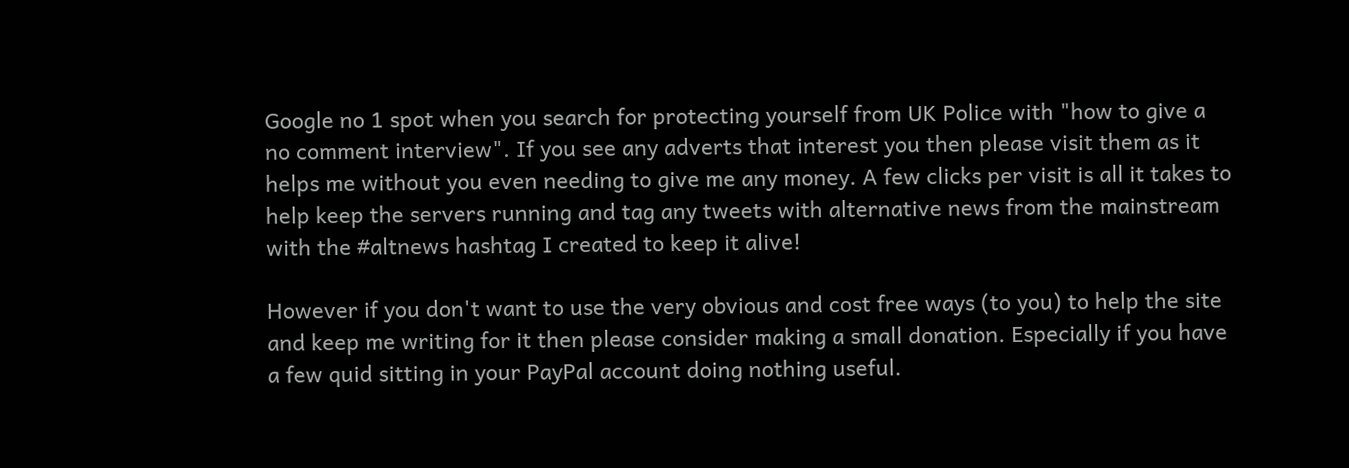Google no 1 spot when you search for protecting yourself from UK Police with "how to give a no comment interview". If you see any adverts that interest you then please visit them as it helps me without you even needing to give me any money. A few clicks per visit is all it takes to help keep the servers running and tag any tweets with alternative news from the mainstream with the #altnews hashtag I created to keep it alive!

However if you don't want to use the very obvious and cost free ways (to you) to help the site and keep me writing for it then please consider making a small donation. Especially if you have a few quid sitting in your PayPal account doing nothing useful.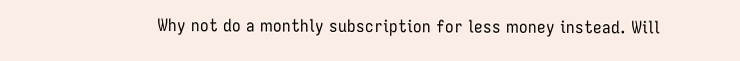Why not do a monthly subscription for less money instead. Will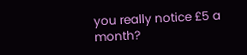you really notice £5 a month?